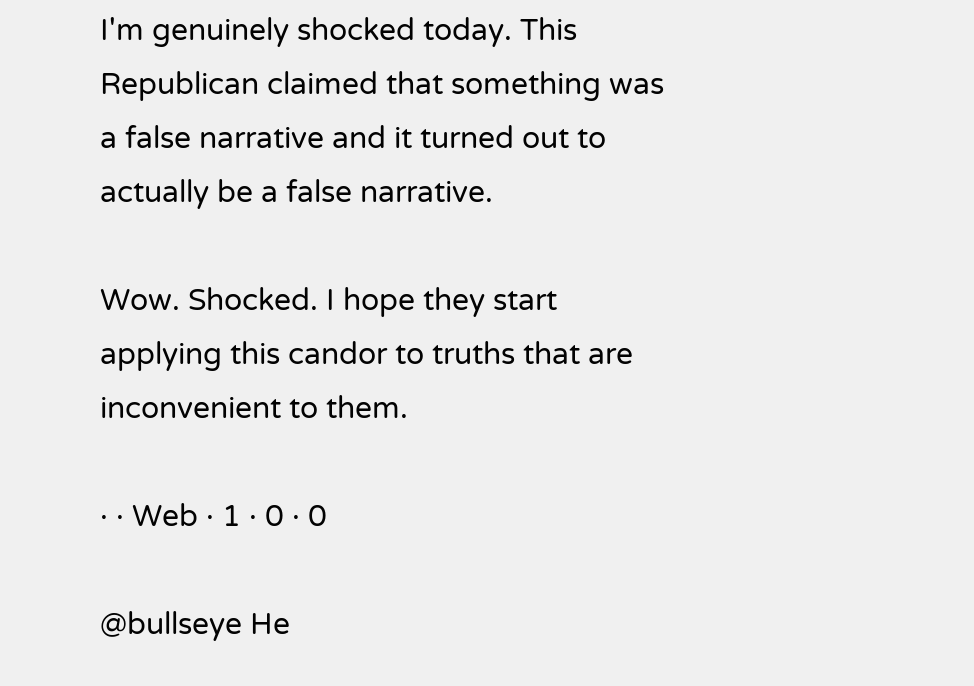I'm genuinely shocked today. This Republican claimed that something was a false narrative and it turned out to actually be a false narrative.

Wow. Shocked. I hope they start applying this candor to truths that are inconvenient to them.

· · Web · 1 · 0 · 0

@bullseye He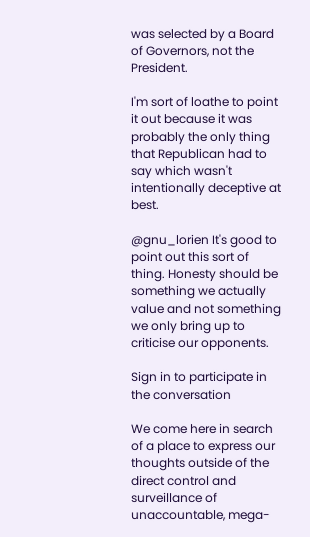was selected by a Board of Governors, not the President.

I'm sort of loathe to point it out because it was probably the only thing that Republican had to say which wasn't intentionally deceptive at best.

@gnu_lorien It's good to point out this sort of thing. Honesty should be something we actually value and not something we only bring up to criticise our opponents.

Sign in to participate in the conversation

We come here in search of a place to express our thoughts outside of the direct control and surveillance of unaccountable, mega-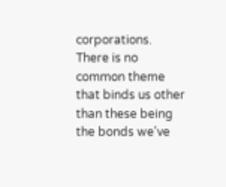corporations. There is no common theme that binds us other than these being the bonds we've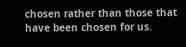chosen rather than those that have been chosen for us.